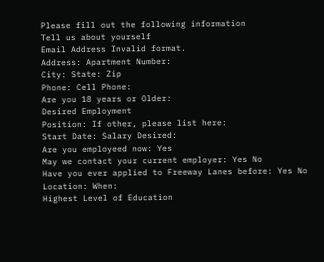Please fill out the following information
Tell us about yourself
Email Address Invalid format.
Address: Apartment Number:
City: State: Zip
Phone: Cell Phone:
Are you 18 years or Older:
Desired Employment
Position: If other, please list here:
Start Date: Salary Desired:
Are you employeed now: Yes
May we contact your current employer: Yes No
Have you ever applied to Freeway Lanes before: Yes No
Location: When:
Highest Level of Education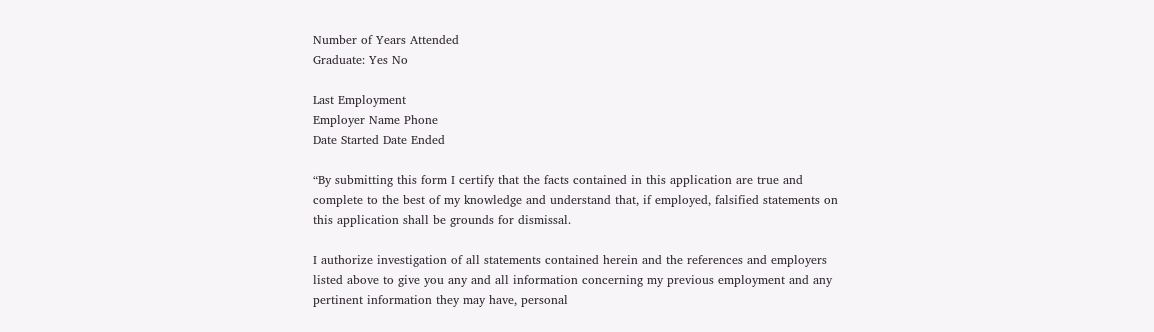Number of Years Attended
Graduate: Yes No

Last Employment
Employer Name Phone
Date Started Date Ended

“By submitting this form I certify that the facts contained in this application are true and complete to the best of my knowledge and understand that, if employed, falsified statements on this application shall be grounds for dismissal.

I authorize investigation of all statements contained herein and the references and employers listed above to give you any and all information concerning my previous employment and any pertinent information they may have, personal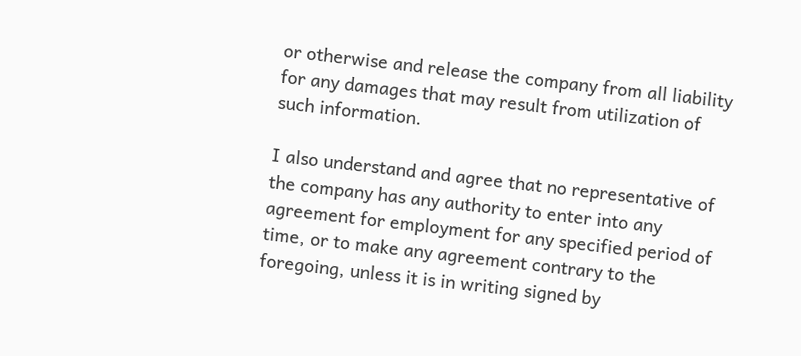or otherwise and release the company from all liability for any damages that may result from utilization of such information.

I also understand and agree that no representative of the company has any authority to enter into any agreement for employment for any specified period of time, or to make any agreement contrary to the foregoing, unless it is in writing signed by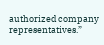authorized company representatives.”